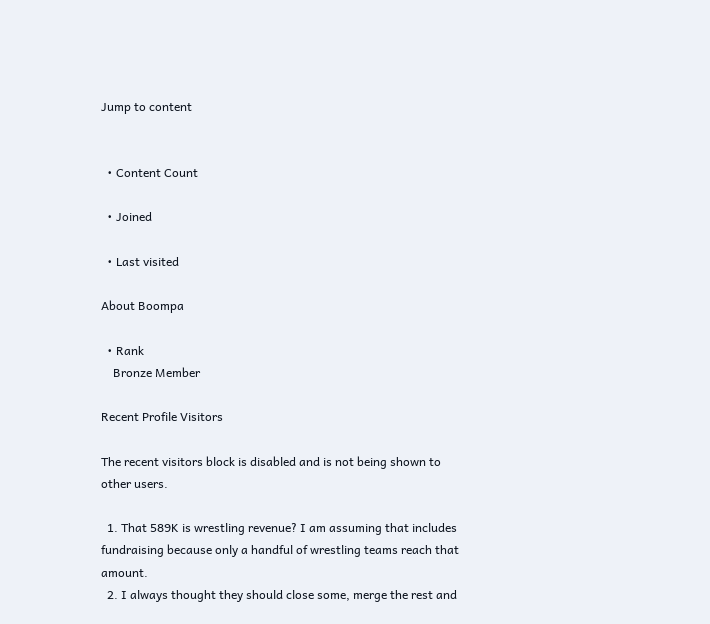Jump to content


  • Content Count

  • Joined

  • Last visited

About Boompa

  • Rank
    Bronze Member

Recent Profile Visitors

The recent visitors block is disabled and is not being shown to other users.

  1. That 589K is wrestling revenue? I am assuming that includes fundraising because only a handful of wrestling teams reach that amount.
  2. I always thought they should close some, merge the rest and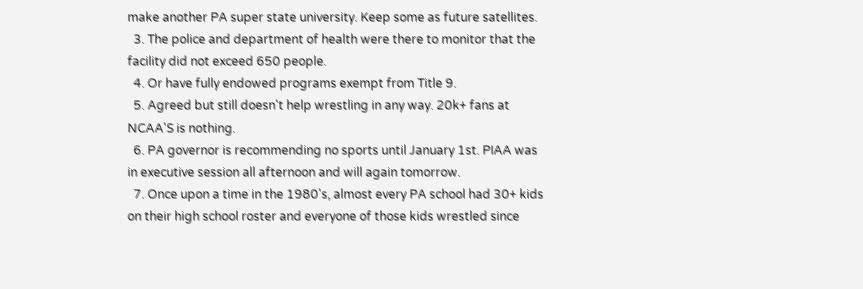make another PA super state university. Keep some as future satellites.
  3. The police and department of health were there to monitor that the facility did not exceed 650 people.
  4. Or have fully endowed programs exempt from Title 9.
  5. Agreed but still doesn't help wrestling in any way. 20k+ fans at NCAA'S is nothing.
  6. PA governor is recommending no sports until January 1st. PIAA was in executive session all afternoon and will again tomorrow.
  7. Once upon a time in the 1980's, almost every PA school had 30+ kids on their high school roster and everyone of those kids wrestled since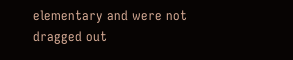elementary and were not dragged out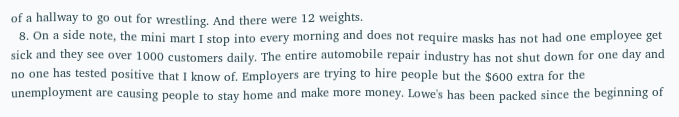of a hallway to go out for wrestling. And there were 12 weights.
  8. On a side note, the mini mart I stop into every morning and does not require masks has not had one employee get sick and they see over 1000 customers daily. The entire automobile repair industry has not shut down for one day and no one has tested positive that I know of. Employers are trying to hire people but the $600 extra for the unemployment are causing people to stay home and make more money. Lowe's has been packed since the beginning of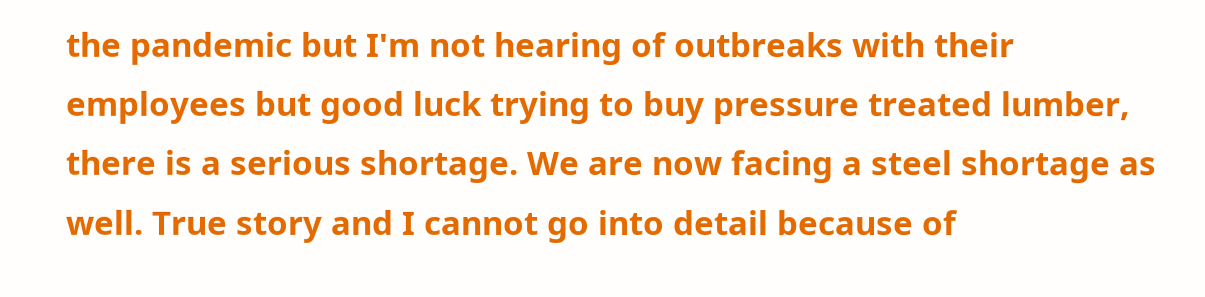the pandemic but I'm not hearing of outbreaks with their employees but good luck trying to buy pressure treated lumber, there is a serious shortage. We are now facing a steel shortage as well. True story and I cannot go into detail because of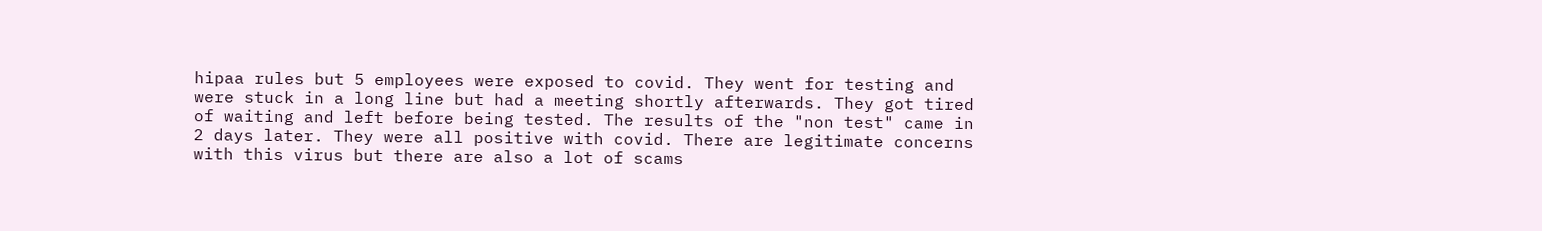hipaa rules but 5 employees were exposed to covid. They went for testing and were stuck in a long line but had a meeting shortly afterwards. They got tired of waiting and left before being tested. The results of the "non test" came in 2 days later. They were all positive with covid. There are legitimate concerns with this virus but there are also a lot of scams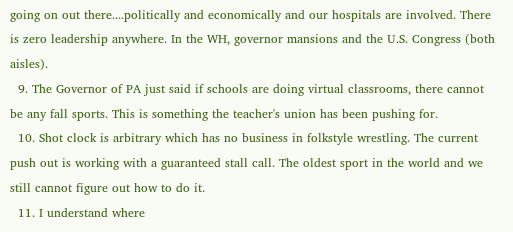going on out there....politically and economically and our hospitals are involved. There is zero leadership anywhere. In the WH, governor mansions and the U.S. Congress (both aisles).
  9. The Governor of PA just said if schools are doing virtual classrooms, there cannot be any fall sports. This is something the teacher's union has been pushing for.
  10. Shot clock is arbitrary which has no business in folkstyle wrestling. The current push out is working with a guaranteed stall call. The oldest sport in the world and we still cannot figure out how to do it.
  11. I understand where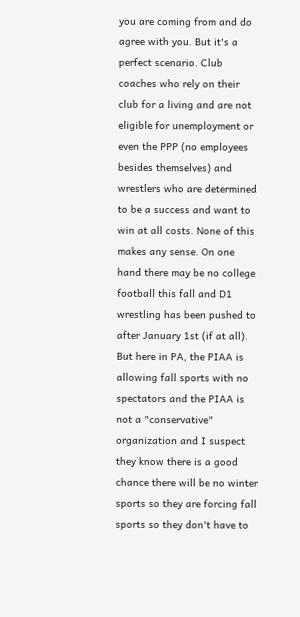you are coming from and do agree with you. But it's a perfect scenario. Club coaches who rely on their club for a living and are not eligible for unemployment or even the PPP (no employees besides themselves) and wrestlers who are determined to be a success and want to win at all costs. None of this makes any sense. On one hand there may be no college football this fall and D1 wrestling has been pushed to after January 1st (if at all). But here in PA, the PIAA is allowing fall sports with no spectators and the PIAA is not a "conservative" organization and I suspect they know there is a good chance there will be no winter sports so they are forcing fall sports so they don't have to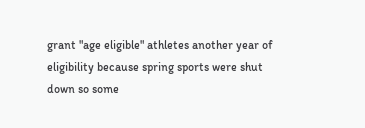grant "age eligible" athletes another year of eligibility because spring sports were shut down so some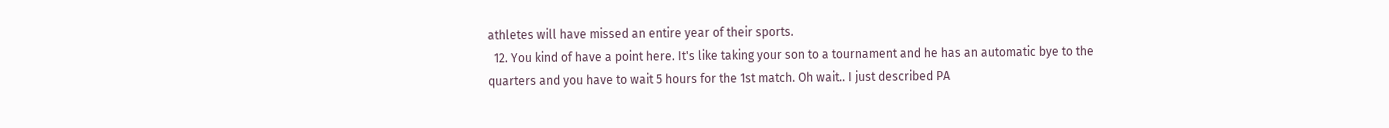athletes will have missed an entire year of their sports.
  12. You kind of have a point here. It's like taking your son to a tournament and he has an automatic bye to the quarters and you have to wait 5 hours for the 1st match. Oh wait.. I just described PA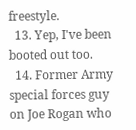freestyle.
  13. Yep, I've been booted out too.
  14. Former Army special forces guy on Joe Rogan who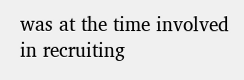was at the time involved in recruiting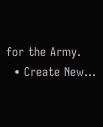for the Army.
  • Create New...